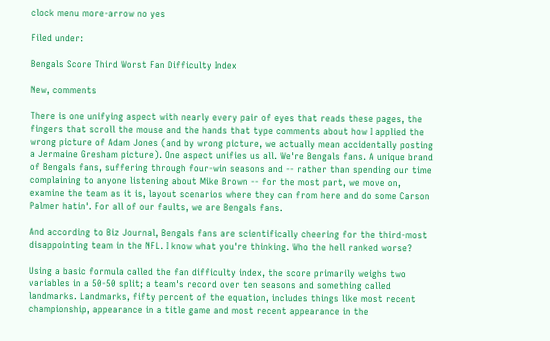clock menu more-arrow no yes

Filed under:

Bengals Score Third Worst Fan Difficulty Index

New, comments

There is one unifying aspect with nearly every pair of eyes that reads these pages, the fingers that scroll the mouse and the hands that type comments about how I applied the wrong picture of Adam Jones (and by wrong picture, we actually mean accidentally posting a Jermaine Gresham picture). One aspect unifies us all. We're Bengals fans. A unique brand of Bengals fans, suffering through four-win seasons and -- rather than spending our time complaining to anyone listening about Mike Brown -- for the most part, we move on, examine the team as it is, layout scenarios where they can from here and do some Carson Palmer hatin'. For all of our faults, we are Bengals fans.

And according to Biz Journal, Bengals fans are scientifically cheering for the third-most disappointing team in the NFL. I know what you're thinking. Who the hell ranked worse?

Using a basic formula called the fan difficulty index, the score primarily weighs two variables in a 50-50 split; a team's record over ten seasons and something called landmarks. Landmarks, fifty percent of the equation, includes things like most recent championship, appearance in a title game and most recent appearance in the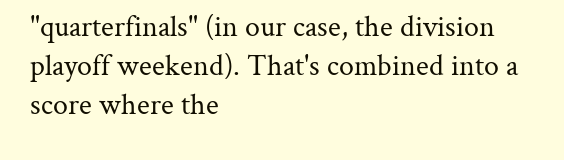"quarterfinals" (in our case, the division playoff weekend). That's combined into a score where the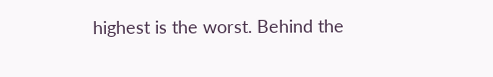highest is the worst. Behind the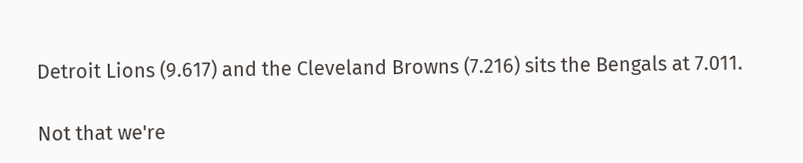Detroit Lions (9.617) and the Cleveland Browns (7.216) sits the Bengals at 7.011.

Not that we're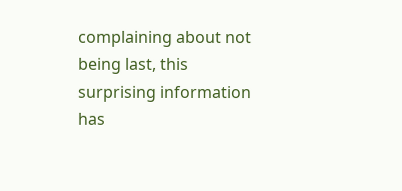complaining about not being last, this surprising information has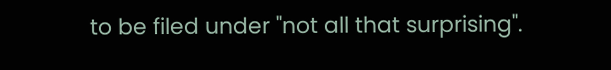to be filed under "not all that surprising".